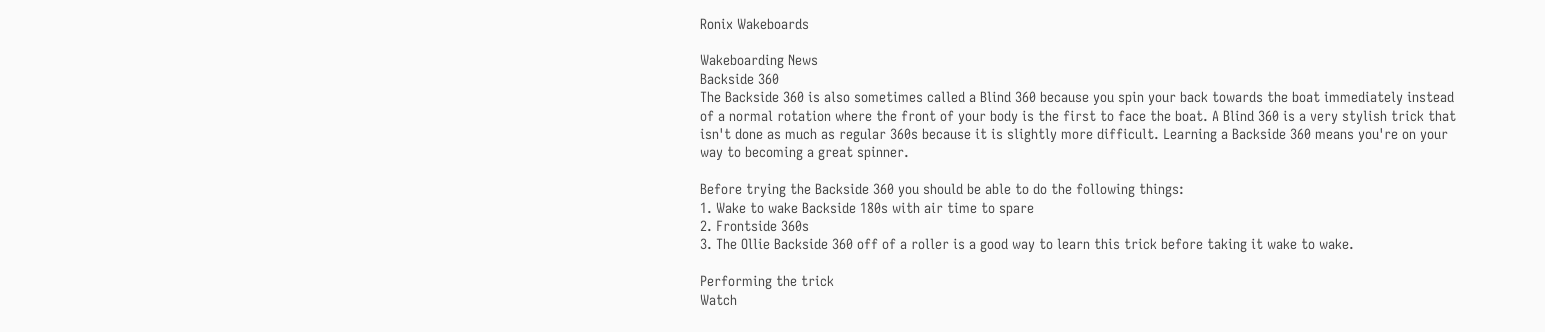Ronix Wakeboards

Wakeboarding News
Backside 360
The Backside 360 is also sometimes called a Blind 360 because you spin your back towards the boat immediately instead of a normal rotation where the front of your body is the first to face the boat. A Blind 360 is a very stylish trick that isn't done as much as regular 360s because it is slightly more difficult. Learning a Backside 360 means you're on your way to becoming a great spinner.

Before trying the Backside 360 you should be able to do the following things:
1. Wake to wake Backside 180s with air time to spare
2. Frontside 360s
3. The Ollie Backside 360 off of a roller is a good way to learn this trick before taking it wake to wake.

Performing the trick
Watch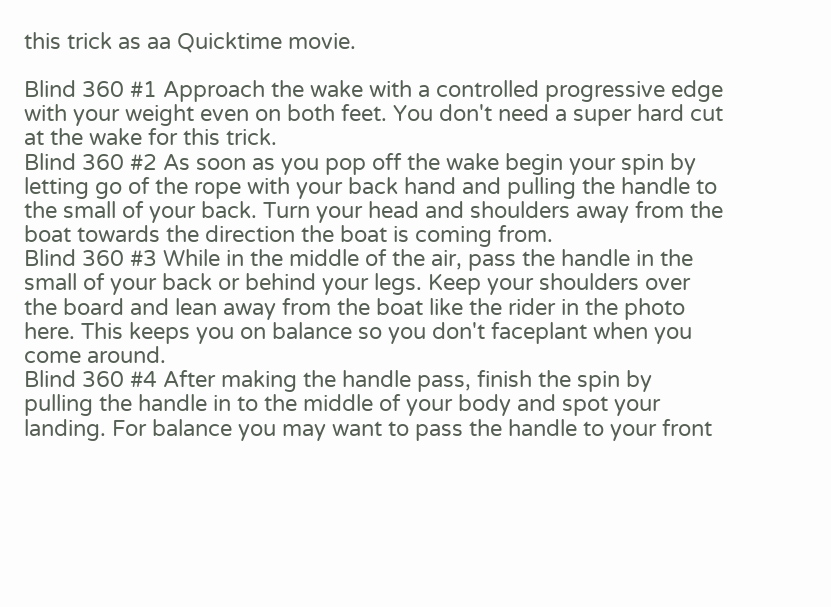this trick as aa Quicktime movie.

Blind 360 #1 Approach the wake with a controlled progressive edge with your weight even on both feet. You don't need a super hard cut at the wake for this trick.
Blind 360 #2 As soon as you pop off the wake begin your spin by letting go of the rope with your back hand and pulling the handle to the small of your back. Turn your head and shoulders away from the boat towards the direction the boat is coming from.
Blind 360 #3 While in the middle of the air, pass the handle in the small of your back or behind your legs. Keep your shoulders over the board and lean away from the boat like the rider in the photo here. This keeps you on balance so you don't faceplant when you come around.
Blind 360 #4 After making the handle pass, finish the spin by pulling the handle in to the middle of your body and spot your landing. For balance you may want to pass the handle to your front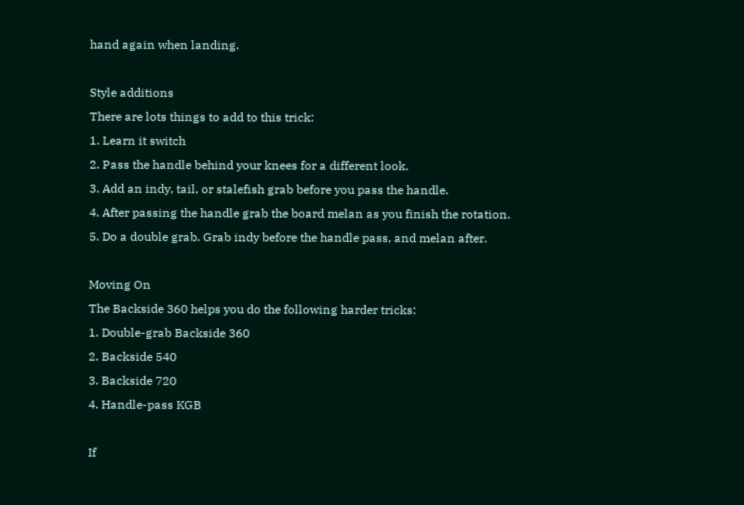hand again when landing.

Style additions
There are lots things to add to this trick:
1. Learn it switch
2. Pass the handle behind your knees for a different look.
3. Add an indy, tail, or stalefish grab before you pass the handle.
4. After passing the handle grab the board melan as you finish the rotation.
5. Do a double grab. Grab indy before the handle pass, and melan after.

Moving On
The Backside 360 helps you do the following harder tricks:
1. Double-grab Backside 360
2. Backside 540
3. Backside 720
4. Handle-pass KGB

If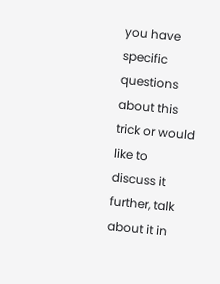you have specific questions about this trick or would like to discuss it further, talk about it in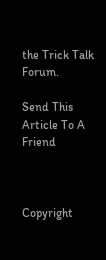the Trick Talk Forum.

Send This Article To A Friend



Copyright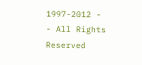1997-2012 - - All Rights Reserved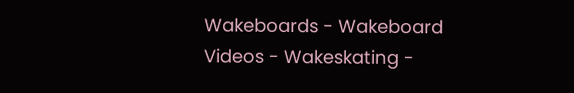Wakeboards - Wakeboard Videos - Wakeskating -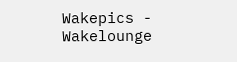Wakepics - Wakelounge